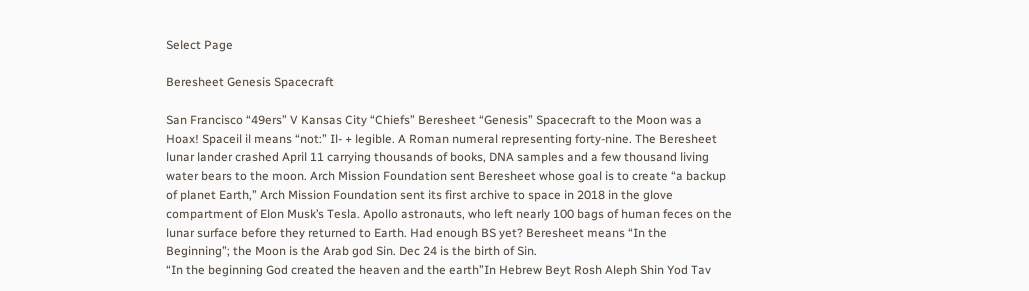Select Page

Beresheet Genesis Spacecraft

San Francisco “49ers” V Kansas City “Chiefs” Beresheet “Genesis” Spacecraft to the Moon was a Hoax! Spaceil il means “not:” Il- + legible. A Roman numeral representing forty-nine. The Beresheet lunar lander crashed April 11 carrying thousands of books, DNA samples and a few thousand living water bears to the moon. Arch Mission Foundation sent Beresheet whose goal is to create “a backup of planet Earth,” Arch Mission Foundation sent its first archive to space in 2018 in the glove compartment of Elon Musk’s Tesla. Apollo astronauts, who left nearly 100 bags of human feces on the lunar surface before they returned to Earth. Had enough BS yet? Beresheet means “In the Beginning”; the Moon is the Arab god Sin. Dec 24 is the birth of Sin.
“In the beginning God created the heaven and the earth”In Hebrew Beyt Rosh Aleph Shin Yod Tav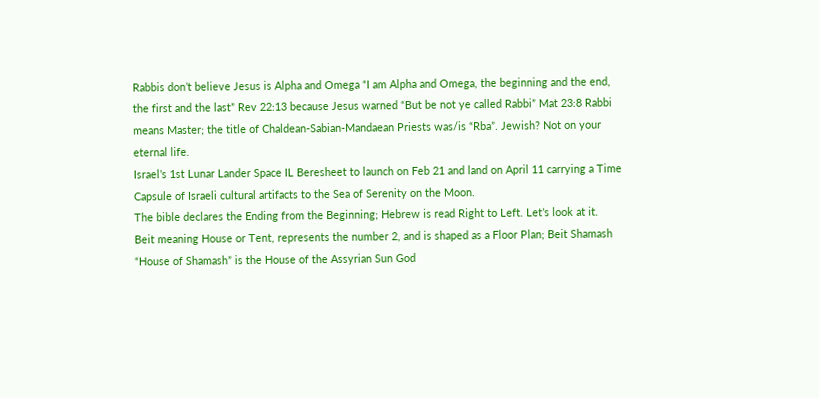Rabbis don’t believe Jesus is Alpha and Omega “I am Alpha and Omega, the beginning and the end, the first and the last” Rev 22:13 because Jesus warned “But be not ye called Rabbi” Mat 23:8 Rabbi means Master; the title of Chaldean-Sabian-Mandaean Priests was/is “Rba”. Jewish? Not on your eternal life.
Israel’s 1st Lunar Lander Space IL Beresheet to launch on Feb 21 and land on April 11 carrying a Time Capsule of Israeli cultural artifacts to the Sea of Serenity on the Moon.
The bible declares the Ending from the Beginning; Hebrew is read Right to Left. Let’s look at it.
Beit meaning House or Tent, represents the number 2, and is shaped as a Floor Plan; Beit Shamash “House of Shamash” is the House of the Assyrian Sun God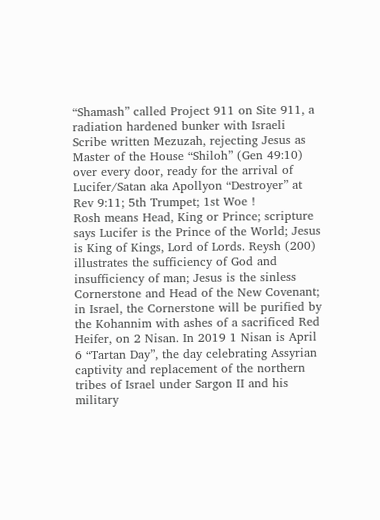“Shamash” called Project 911 on Site 911, a radiation hardened bunker with Israeli Scribe written Mezuzah, rejecting Jesus as Master of the House “Shiloh” (Gen 49:10) over every door, ready for the arrival of Lucifer/Satan aka Apollyon “Destroyer” at Rev 9:11; 5th Trumpet; 1st Woe !
Rosh means Head, King or Prince; scripture says Lucifer is the Prince of the World; Jesus is King of Kings, Lord of Lords. Reysh (200) illustrates the sufficiency of God and insufficiency of man; Jesus is the sinless Cornerstone and Head of the New Covenant; in Israel, the Cornerstone will be purified by the Kohannim with ashes of a sacrificed Red Heifer, on 2 Nisan. In 2019 1 Nisan is April 6 “Tartan Day”, the day celebrating Assyrian captivity and replacement of the northern tribes of Israel under Sargon II and his military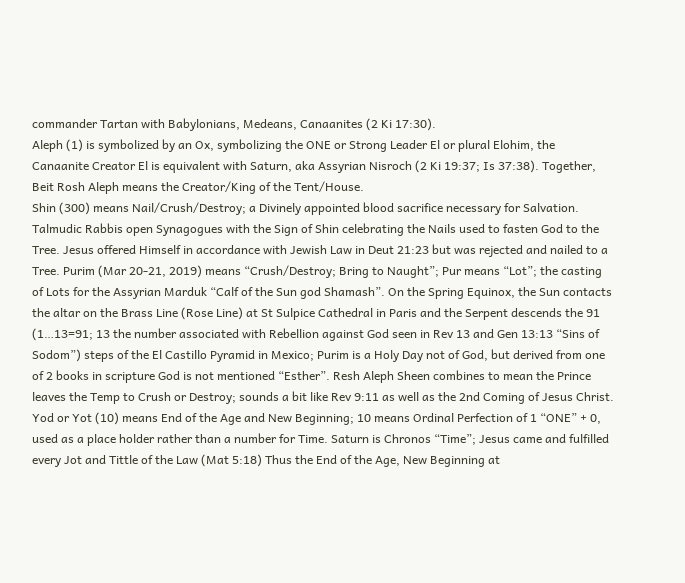commander Tartan with Babylonians, Medeans, Canaanites (2 Ki 17:30).
Aleph (1) is symbolized by an Ox, symbolizing the ONE or Strong Leader El or plural Elohim, the Canaanite Creator El is equivalent with Saturn, aka Assyrian Nisroch (2 Ki 19:37; Is 37:38). Together, Beit Rosh Aleph means the Creator/King of the Tent/House.
Shin (300) means Nail/Crush/Destroy; a Divinely appointed blood sacrifice necessary for Salvation. Talmudic Rabbis open Synagogues with the Sign of Shin celebrating the Nails used to fasten God to the Tree. Jesus offered Himself in accordance with Jewish Law in Deut 21:23 but was rejected and nailed to a Tree. Purim (Mar 20-21, 2019) means “Crush/Destroy; Bring to Naught”; Pur means “Lot”; the casting of Lots for the Assyrian Marduk “Calf of the Sun god Shamash”. On the Spring Equinox, the Sun contacts the altar on the Brass Line (Rose Line) at St Sulpice Cathedral in Paris and the Serpent descends the 91 (1…13=91; 13 the number associated with Rebellion against God seen in Rev 13 and Gen 13:13 “Sins of Sodom”) steps of the El Castillo Pyramid in Mexico; Purim is a Holy Day not of God, but derived from one of 2 books in scripture God is not mentioned “Esther”. Resh Aleph Sheen combines to mean the Prince leaves the Temp to Crush or Destroy; sounds a bit like Rev 9:11 as well as the 2nd Coming of Jesus Christ.
Yod or Yot (10) means End of the Age and New Beginning; 10 means Ordinal Perfection of 1 “ONE” + 0, used as a place holder rather than a number for Time. Saturn is Chronos “Time”; Jesus came and fulfilled every Jot and Tittle of the Law (Mat 5:18) Thus the End of the Age, New Beginning at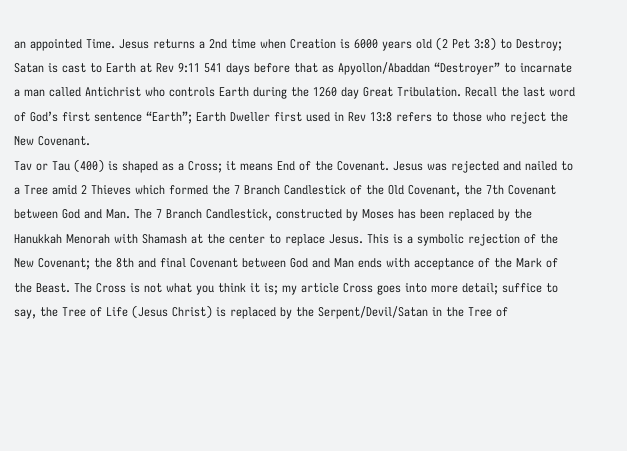an appointed Time. Jesus returns a 2nd time when Creation is 6000 years old (2 Pet 3:8) to Destroy; Satan is cast to Earth at Rev 9:11 541 days before that as Apyollon/Abaddan “Destroyer” to incarnate a man called Antichrist who controls Earth during the 1260 day Great Tribulation. Recall the last word of God’s first sentence “Earth”; Earth Dweller first used in Rev 13:8 refers to those who reject the New Covenant.
Tav or Tau (400) is shaped as a Cross; it means End of the Covenant. Jesus was rejected and nailed to a Tree amid 2 Thieves which formed the 7 Branch Candlestick of the Old Covenant, the 7th Covenant between God and Man. The 7 Branch Candlestick, constructed by Moses has been replaced by the Hanukkah Menorah with Shamash at the center to replace Jesus. This is a symbolic rejection of the New Covenant; the 8th and final Covenant between God and Man ends with acceptance of the Mark of the Beast. The Cross is not what you think it is; my article Cross goes into more detail; suffice to say, the Tree of Life (Jesus Christ) is replaced by the Serpent/Devil/Satan in the Tree of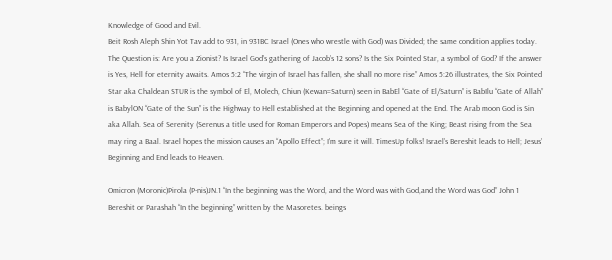Knowledge of Good and Evil.
Beit Rosh Aleph Shin Yot Tav add to 931, in 931BC Israel (Ones who wrestle with God) was Divided; the same condition applies today. The Question is: Are you a Zionist? Is Israel God’s gathering of Jacob’s 12 sons? Is the Six Pointed Star, a symbol of God? If the answer is Yes, Hell for eternity awaits. Amos 5:2 “The virgin of Israel has fallen, she shall no more rise” Amos 5:26 illustrates, the Six Pointed Star aka Chaldean STUR is the symbol of El, Molech, Chiun (Kewan=Saturn) seen in BabEl “Gate of El/Saturn” is BabIlu “Gate of Allah” is BabylON “Gate of the Sun” is the Highway to Hell established at the Beginning and opened at the End. The Arab moon God is Sin aka Allah. Sea of Serenity (Serenus a title used for Roman Emperors and Popes) means Sea of the King; Beast rising from the Sea may ring a Baal. Israel hopes the mission causes an “Apollo Effect”; I’m sure it will. TimesUp folks! Israel’s Bereshit leads to Hell; Jesus’ Beginning and End leads to Heaven.

Omicron (Moronic)Pirola (P-nis)JN.1 “In the beginning was the Word, and the Word was with God,and the Word was God” John 1 Bereshit or Parashah “In the beginning” written by the Masoretes. beings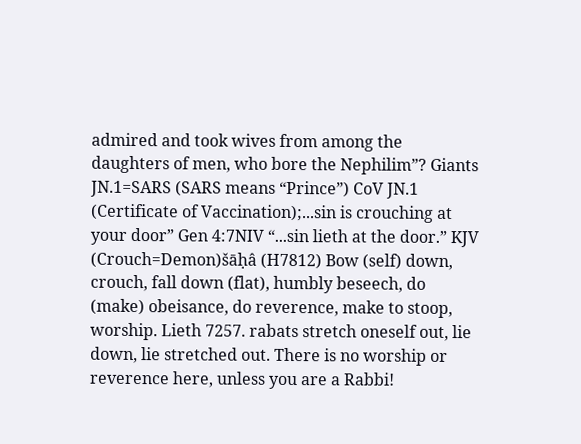admired and took wives from among the daughters of men, who bore the Nephilim”? Giants JN.1=SARS (SARS means “Prince”) CoV JN.1 (Certificate of Vaccination);...sin is crouching at your door” Gen 4:7NIV “...sin lieth at the door.” KJV (Crouch=Demon)šāḥâ (H7812) Bow (self) down, crouch, fall down (flat), humbly beseech, do (make) obeisance, do reverence, make to stoop, worship. Lieth 7257. rabats stretch oneself out, lie down, lie stretched out. There is no worship or reverence here, unless you are a Rabbi!